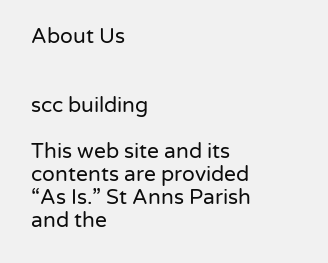About Us


scc building

This web site and its contents are provided “As Is.” St Anns Parish and the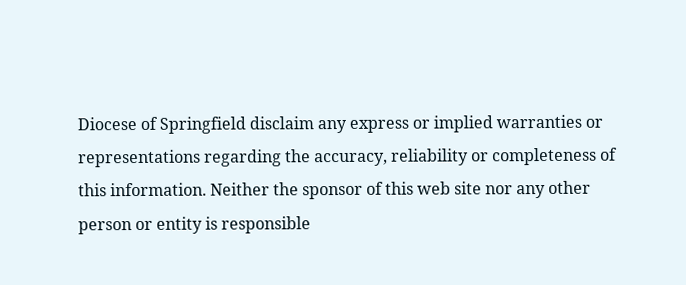Diocese of Springfield disclaim any express or implied warranties or representations regarding the accuracy, reliability or completeness of this information. Neither the sponsor of this web site nor any other person or entity is responsible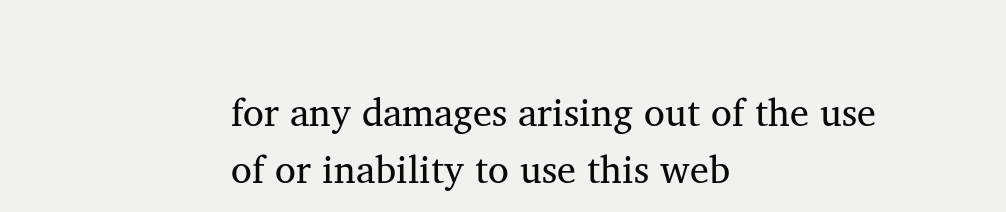for any damages arising out of the use of or inability to use this web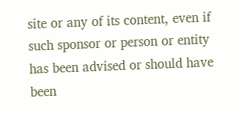site or any of its content, even if such sponsor or person or entity has been advised or should have been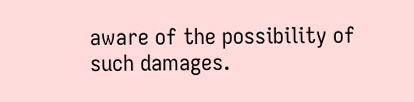aware of the possibility of such damages.